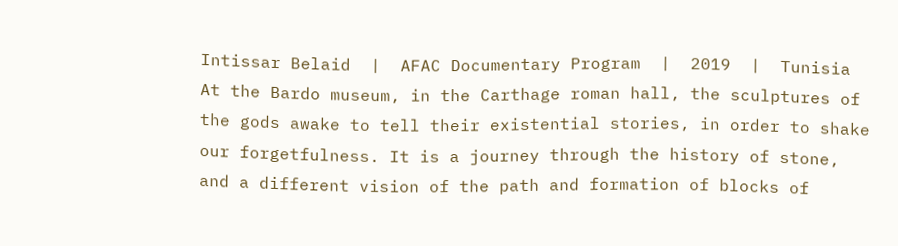Intissar Belaid  |  AFAC Documentary Program  |  2019  |  Tunisia
At the Bardo museum, in the Carthage roman hall, the sculptures of the gods awake to tell their existential stories, in order to shake our forgetfulness. It is a journey through the history of stone, and a different vision of the path and formation of blocks of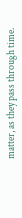matter, as they pass through time.